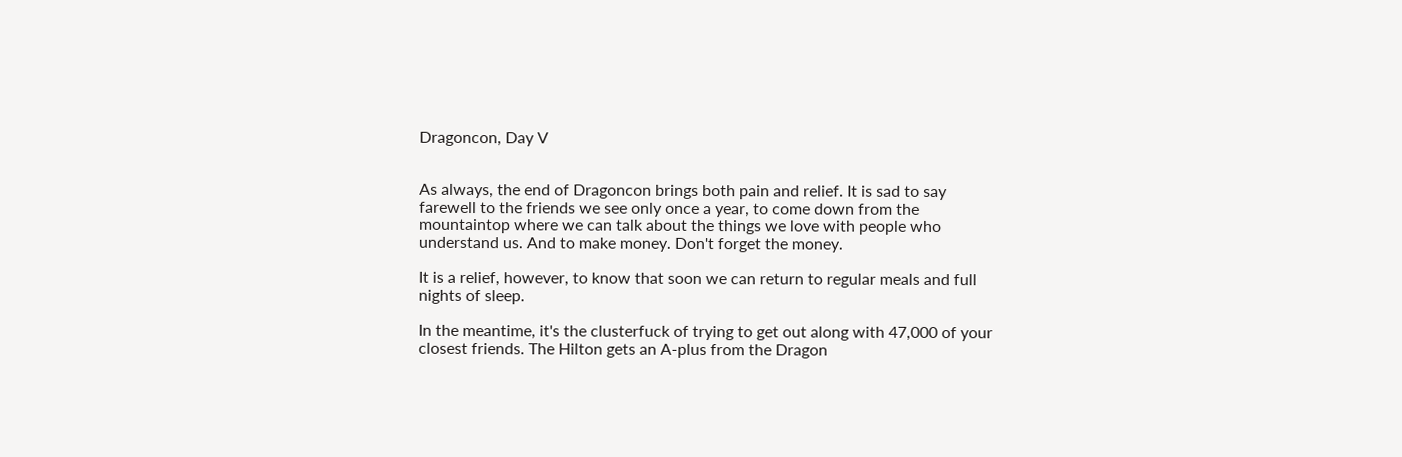Dragoncon, Day V


As always, the end of Dragoncon brings both pain and relief. It is sad to say farewell to the friends we see only once a year, to come down from the mountaintop where we can talk about the things we love with people who understand us. And to make money. Don't forget the money.

It is a relief, however, to know that soon we can return to regular meals and full nights of sleep.

In the meantime, it's the clusterfuck of trying to get out along with 47,000 of your closest friends. The Hilton gets an A-plus from the Dragon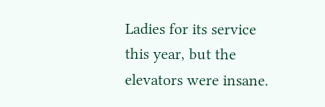Ladies for its service this year, but the elevators were insane.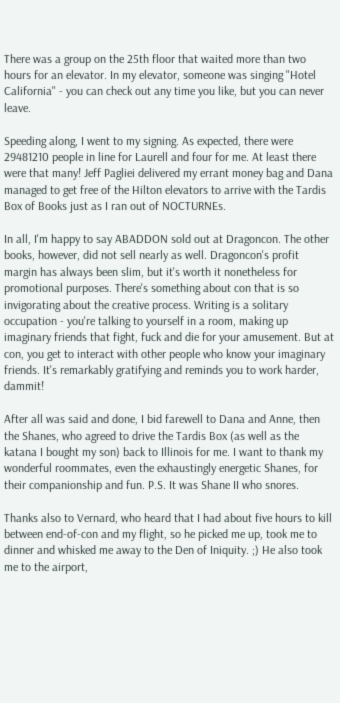There was a group on the 25th floor that waited more than two hours for an elevator. In my elevator, someone was singing "Hotel California" - you can check out any time you like, but you can never leave.

Speeding along, I went to my signing. As expected, there were 29481210 people in line for Laurell and four for me. At least there were that many! Jeff Pagliei delivered my errant money bag and Dana managed to get free of the Hilton elevators to arrive with the Tardis Box of Books just as I ran out of NOCTURNEs.

In all, I'm happy to say ABADDON sold out at Dragoncon. The other books, however, did not sell nearly as well. Dragoncon's profit margin has always been slim, but it's worth it nonetheless for promotional purposes. There's something about con that is so invigorating about the creative process. Writing is a solitary occupation - you're talking to yourself in a room, making up imaginary friends that fight, fuck and die for your amusement. But at con, you get to interact with other people who know your imaginary friends. It's remarkably gratifying and reminds you to work harder, dammit!

After all was said and done, I bid farewell to Dana and Anne, then the Shanes, who agreed to drive the Tardis Box (as well as the katana I bought my son) back to Illinois for me. I want to thank my wonderful roommates, even the exhaustingly energetic Shanes, for their companionship and fun. P.S. It was Shane II who snores.

Thanks also to Vernard, who heard that I had about five hours to kill between end-of-con and my flight, so he picked me up, took me to dinner and whisked me away to the Den of Iniquity. ;) He also took me to the airport,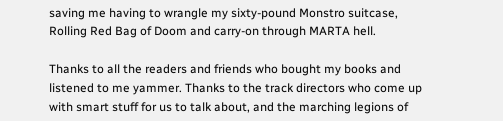saving me having to wrangle my sixty-pound Monstro suitcase, Rolling Red Bag of Doom and carry-on through MARTA hell.

Thanks to all the readers and friends who bought my books and listened to me yammer. Thanks to the track directors who come up with smart stuff for us to talk about, and the marching legions of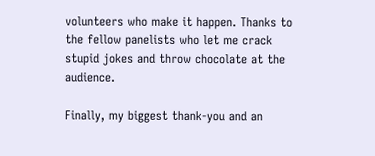volunteers who make it happen. Thanks to the fellow panelists who let me crack stupid jokes and throw chocolate at the audience.

Finally, my biggest thank-you and an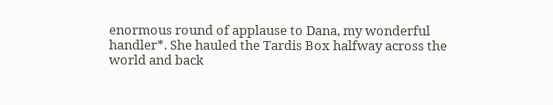enormous round of applause to Dana, my wonderful handler*. She hauled the Tardis Box halfway across the world and back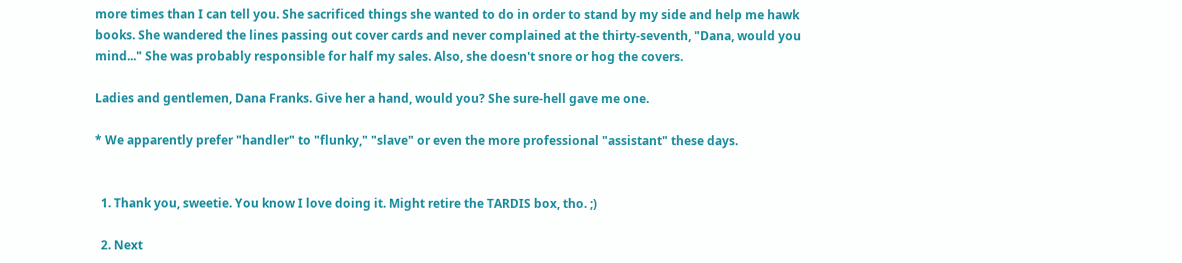more times than I can tell you. She sacrificed things she wanted to do in order to stand by my side and help me hawk books. She wandered the lines passing out cover cards and never complained at the thirty-seventh, "Dana, would you mind..." She was probably responsible for half my sales. Also, she doesn't snore or hog the covers.

Ladies and gentlemen, Dana Franks. Give her a hand, would you? She sure-hell gave me one.

* We apparently prefer "handler" to "flunky," "slave" or even the more professional "assistant" these days.


  1. Thank you, sweetie. You know I love doing it. Might retire the TARDIS box, tho. ;)

  2. Next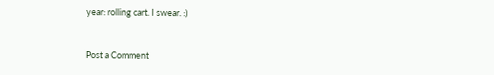year: rolling cart. I swear. :)


Post a Comment